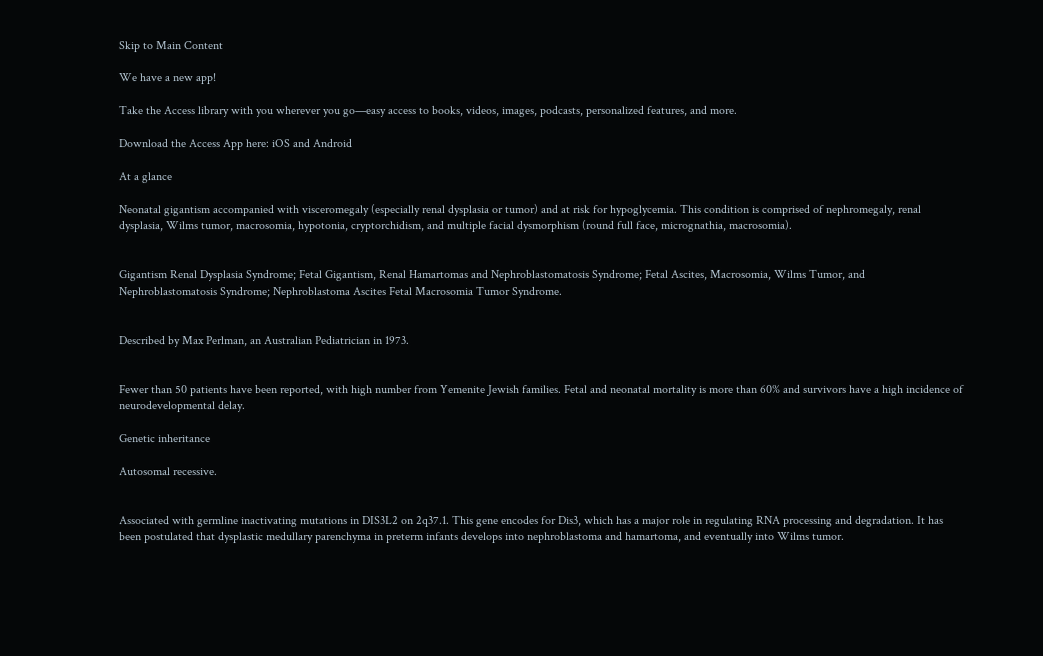Skip to Main Content

We have a new app!

Take the Access library with you wherever you go—easy access to books, videos, images, podcasts, personalized features, and more.

Download the Access App here: iOS and Android

At a glance

Neonatal gigantism accompanied with visceromegaly (especially renal dysplasia or tumor) and at risk for hypoglycemia. This condition is comprised of nephromegaly, renal dysplasia, Wilms tumor, macrosomia, hypotonia, cryptorchidism, and multiple facial dysmorphism (round full face, micrognathia, macrosomia).


Gigantism Renal Dysplasia Syndrome; Fetal Gigantism, Renal Hamartomas and Nephroblastomatosis Syndrome; Fetal Ascites, Macrosomia, Wilms Tumor, and Nephroblastomatosis Syndrome; Nephroblastoma Ascites Fetal Macrosomia Tumor Syndrome.


Described by Max Perlman, an Australian Pediatrician in 1973.


Fewer than 50 patients have been reported, with high number from Yemenite Jewish families. Fetal and neonatal mortality is more than 60% and survivors have a high incidence of neurodevelopmental delay.

Genetic inheritance

Autosomal recessive.


Associated with germline inactivating mutations in DIS3L2 on 2q37.1. This gene encodes for Dis3, which has a major role in regulating RNA processing and degradation. It has been postulated that dysplastic medullary parenchyma in preterm infants develops into nephroblastoma and hamartoma, and eventually into Wilms tumor.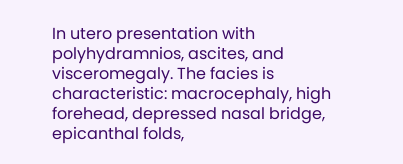In utero presentation with polyhydramnios, ascites, and visceromegaly. The facies is characteristic: macrocephaly, high forehead, depressed nasal bridge, epicanthal folds,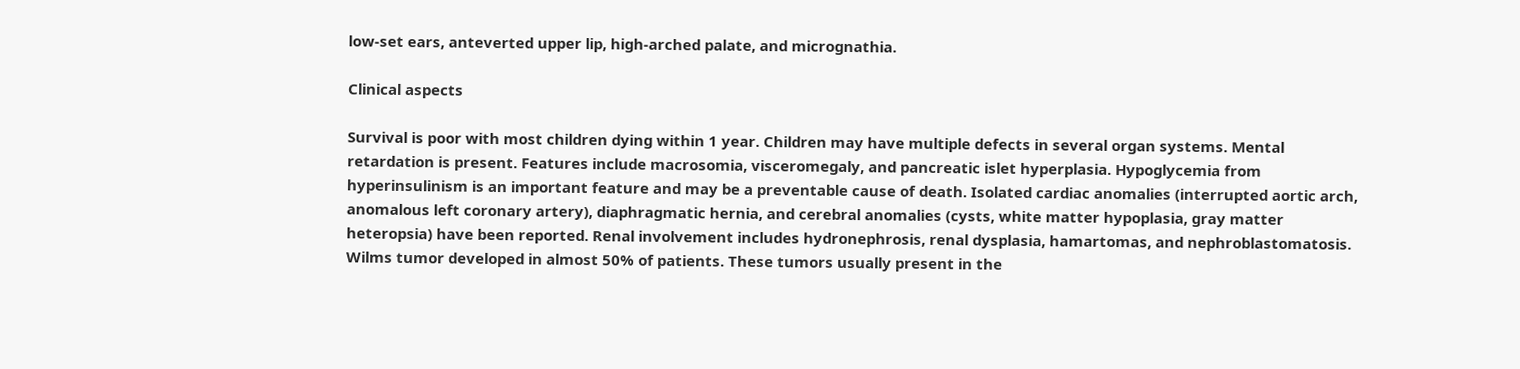low-set ears, anteverted upper lip, high-arched palate, and micrognathia.

Clinical aspects

Survival is poor with most children dying within 1 year. Children may have multiple defects in several organ systems. Mental retardation is present. Features include macrosomia, visceromegaly, and pancreatic islet hyperplasia. Hypoglycemia from hyperinsulinism is an important feature and may be a preventable cause of death. Isolated cardiac anomalies (interrupted aortic arch, anomalous left coronary artery), diaphragmatic hernia, and cerebral anomalies (cysts, white matter hypoplasia, gray matter heteropsia) have been reported. Renal involvement includes hydronephrosis, renal dysplasia, hamartomas, and nephroblastomatosis. Wilms tumor developed in almost 50% of patients. These tumors usually present in the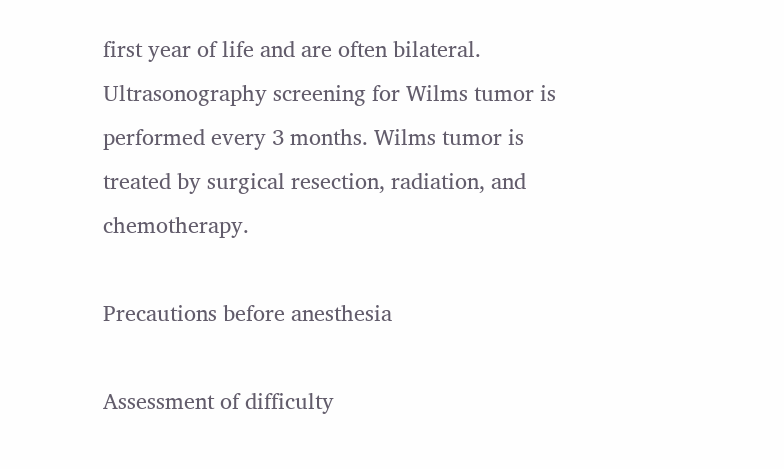first year of life and are often bilateral. Ultrasonography screening for Wilms tumor is performed every 3 months. Wilms tumor is treated by surgical resection, radiation, and chemotherapy.

Precautions before anesthesia

Assessment of difficulty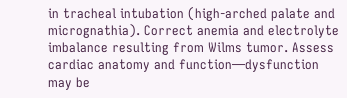in tracheal intubation (high-arched palate and micrognathia). Correct anemia and electrolyte imbalance resulting from Wilms tumor. Assess cardiac anatomy and function—dysfunction may be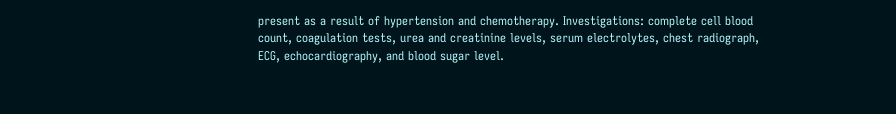present as a result of hypertension and chemotherapy. Investigations: complete cell blood count, coagulation tests, urea and creatinine levels, serum electrolytes, chest radiograph, ECG, echocardiography, and blood sugar level.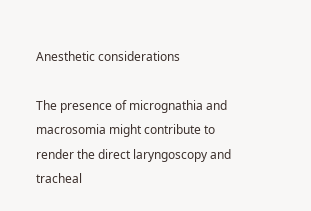Anesthetic considerations

The presence of micrognathia and macrosomia might contribute to render the direct laryngoscopy and tracheal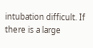intubation difficult. If there is a large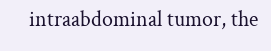intraabdominal tumor, the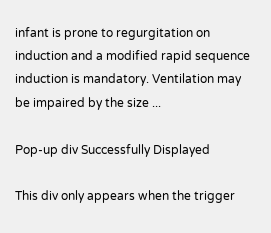infant is prone to regurgitation on induction and a modified rapid sequence induction is mandatory. Ventilation may be impaired by the size ...

Pop-up div Successfully Displayed

This div only appears when the trigger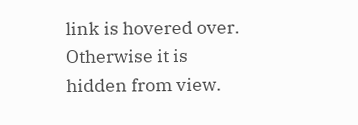link is hovered over. Otherwise it is hidden from view.